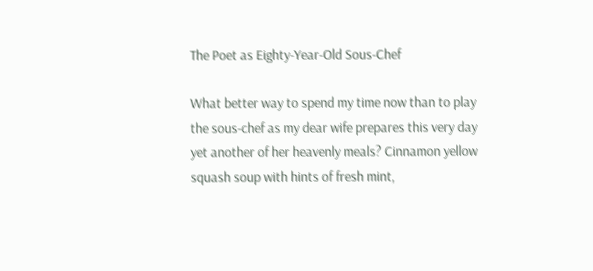The Poet as Eighty-Year-Old Sous-Chef

What better way to spend my time now than to play
the sous-chef as my dear wife prepares this very day
yet another of her heavenly meals? Cinnamon yellow
squash soup with hints of fresh mint,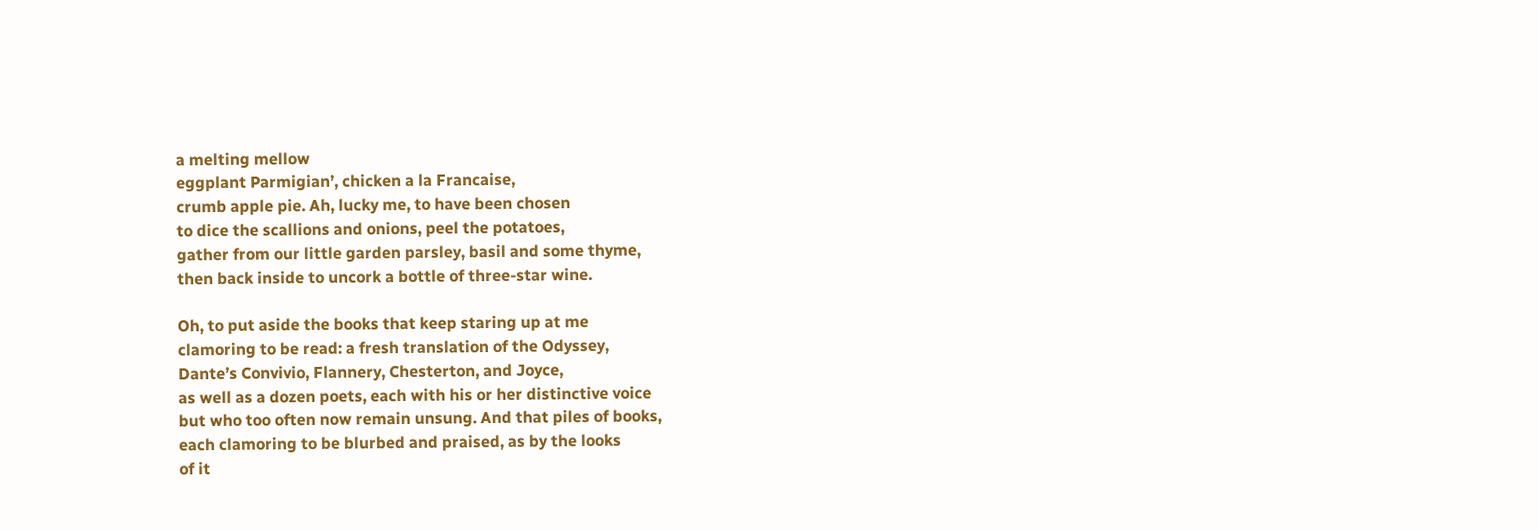a melting mellow
eggplant Parmigian’, chicken a la Francaise,
crumb apple pie. Ah, lucky me, to have been chosen
to dice the scallions and onions, peel the potatoes,
gather from our little garden parsley, basil and some thyme,
then back inside to uncork a bottle of three-star wine.

Oh, to put aside the books that keep staring up at me
clamoring to be read: a fresh translation of the Odyssey,
Dante’s Convivio, Flannery, Chesterton, and Joyce,
as well as a dozen poets, each with his or her distinctive voice
but who too often now remain unsung. And that piles of books,
each clamoring to be blurbed and praised, as by the looks
of it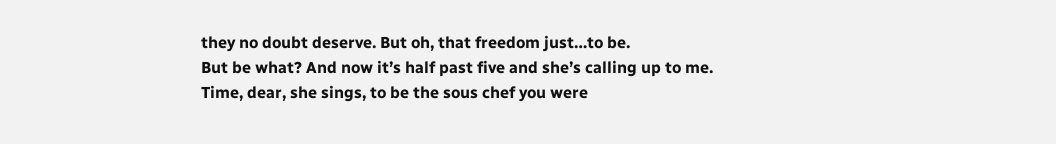they no doubt deserve. But oh, that freedom just…to be.
But be what? And now it’s half past five and she’s calling up to me.
Time, dear, she sings, to be the sous chef you were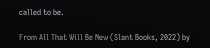called to be.

From All That Will Be New (Slant Books, 2022) by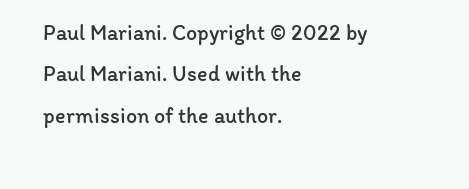Paul Mariani. Copyright © 2022 by Paul Mariani. Used with the permission of the author.